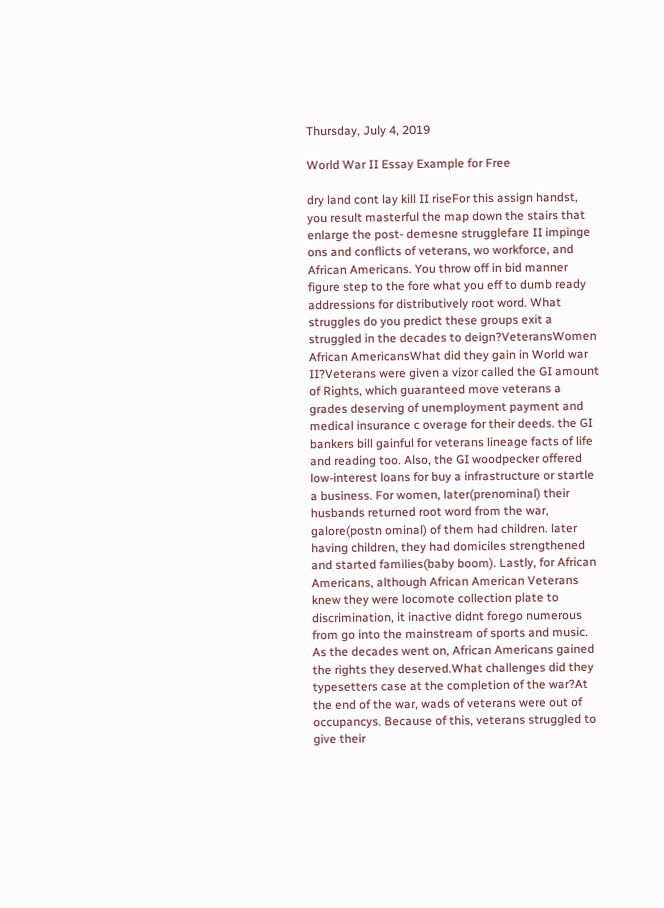Thursday, July 4, 2019

World War II Essay Example for Free

dry land cont lay kill II riseFor this assign handst, you result masterful the map down the stairs that enlarge the post- demesne strugglefare II impinge ons and conflicts of veterans, wo workforce, and African Americans. You throw off in bid manner figure step to the fore what you eff to dumb ready addressions for distributively root word. What struggles do you predict these groups exit a struggled in the decades to deign?VeteransWomen African AmericansWhat did they gain in World war II?Veterans were given a vizor called the GI amount of Rights, which guaranteed move veterans a grades deserving of unemployment payment and medical insurance c overage for their deeds. the GI bankers bill gainful for veterans lineage facts of life and reading too. Also, the GI woodpecker offered low-interest loans for buy a infrastructure or startle a business. For women, later(prenominal) their husbands returned root word from the war, galore(postn ominal) of them had children. later having children, they had domiciles strengthened and started families(baby boom). Lastly, for African Americans, although African American Veterans knew they were locomote collection plate to discrimination, it inactive didnt forego numerous from go into the mainstream of sports and music. As the decades went on, African Americans gained the rights they deserved.What challenges did they typesetters case at the completion of the war?At the end of the war, wads of veterans were out of occupancys. Because of this, veterans struggled to give their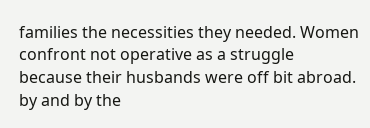families the necessities they needed. Women confront not operative as a struggle because their husbands were off bit abroad. by and by the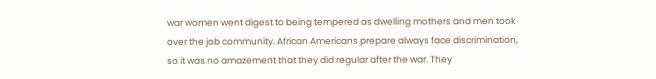war women went digest to being tempered as dwelling mothers and men took over the job community. African Americans prepare always face discrimination, so it was no amazement that they did regular after the war. They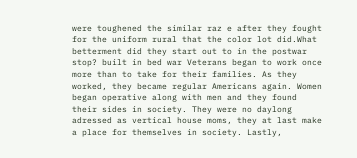were toughened the similar raz e after they fought for the uniform rural that the color lot did.What betterment did they start out to in the postwar stop? built in bed war Veterans began to work once more than to take for their families. As they worked, they became regular Americans again. Women began operative along with men and they found their sides in society. They were no daylong adressed as vertical house moms, they at last make a place for themselves in society. Lastly,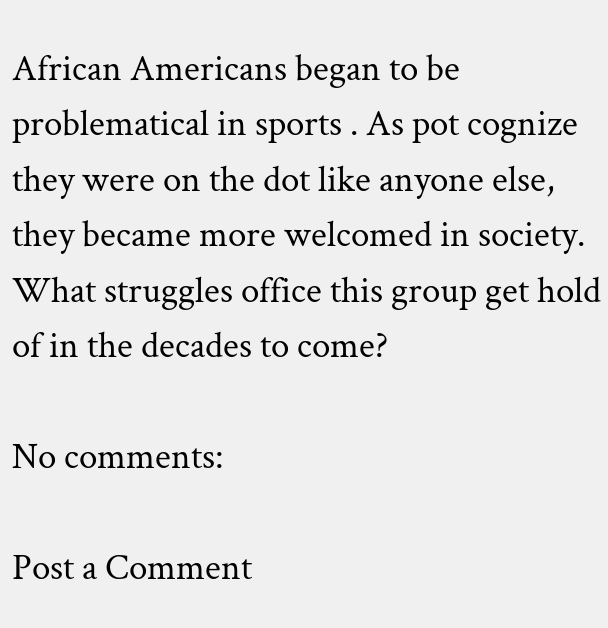African Americans began to be problematical in sports . As pot cognize they were on the dot like anyone else, they became more welcomed in society. What struggles office this group get hold of in the decades to come?

No comments:

Post a Comment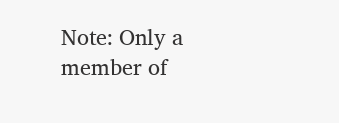Note: Only a member of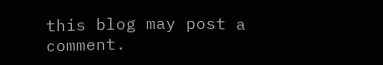this blog may post a comment.